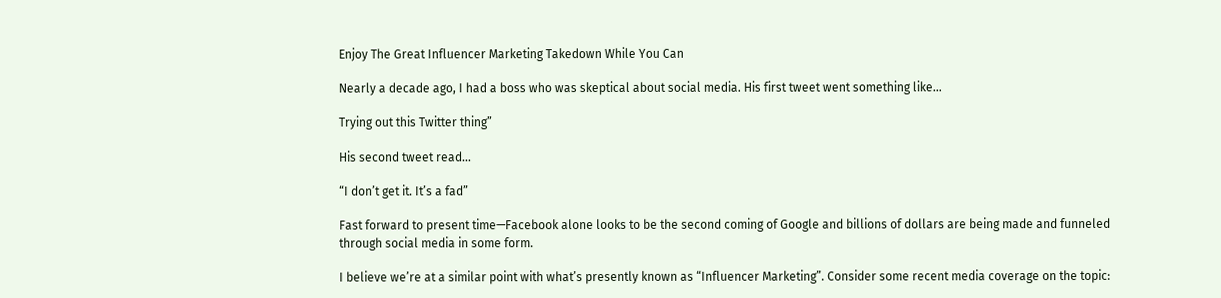Enjoy The Great Influencer Marketing Takedown While You Can

Nearly a decade ago, I had a boss who was skeptical about social media. His first tweet went something like…

Trying out this Twitter thing”

His second tweet read…

“I don’t get it. It’s a fad”

Fast forward to present time—Facebook alone looks to be the second coming of Google and billions of dollars are being made and funneled through social media in some form.

I believe we’re at a similar point with what’s presently known as “Influencer Marketing”. Consider some recent media coverage on the topic: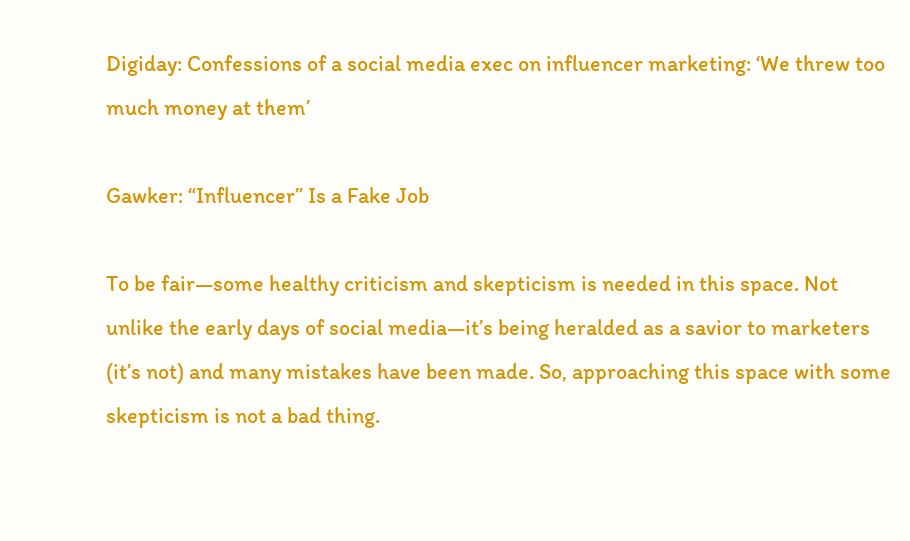Digiday: Confessions of a social media exec on influencer marketing: ‘We threw too much money at them’

Gawker: “Influencer” Is a Fake Job

To be fair—some healthy criticism and skepticism is needed in this space. Not unlike the early days of social media—it’s being heralded as a savior to marketers (it’s not) and many mistakes have been made. So, approaching this space with some skepticism is not a bad thing.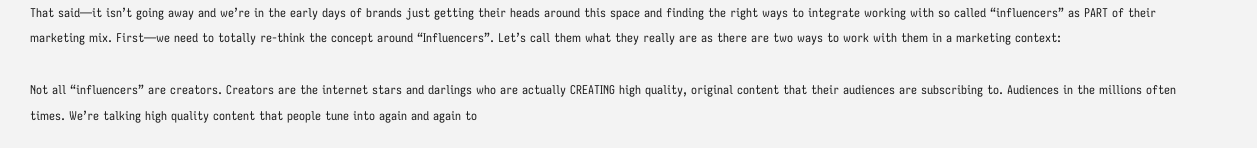That said—it isn’t going away and we’re in the early days of brands just getting their heads around this space and finding the right ways to integrate working with so called “influencers” as PART of their marketing mix. First—we need to totally re-think the concept around “Influencers”. Let’s call them what they really are as there are two ways to work with them in a marketing context:

Not all “influencers” are creators. Creators are the internet stars and darlings who are actually CREATING high quality, original content that their audiences are subscribing to. Audiences in the millions often times. We’re talking high quality content that people tune into again and again to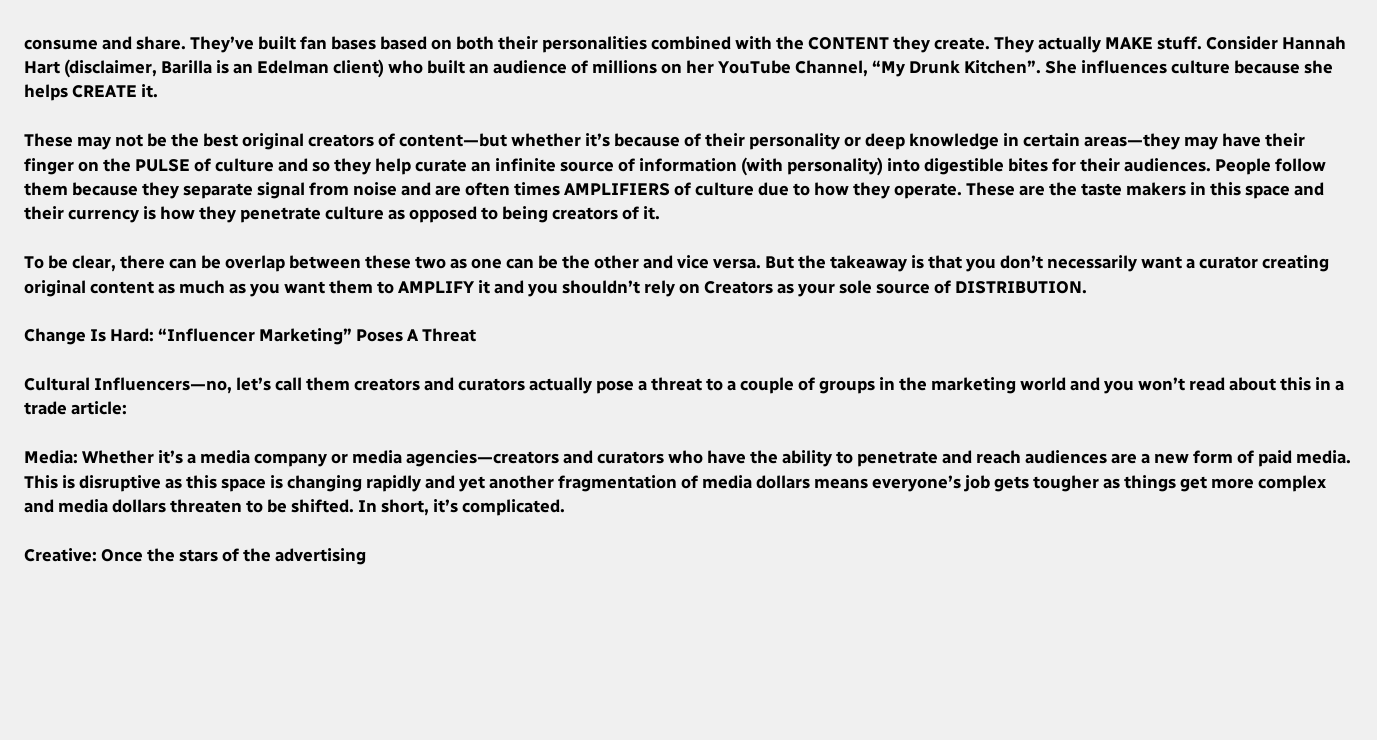consume and share. They’ve built fan bases based on both their personalities combined with the CONTENT they create. They actually MAKE stuff. Consider Hannah Hart (disclaimer, Barilla is an Edelman client) who built an audience of millions on her YouTube Channel, “My Drunk Kitchen”. She influences culture because she helps CREATE it.

These may not be the best original creators of content—but whether it’s because of their personality or deep knowledge in certain areas—they may have their finger on the PULSE of culture and so they help curate an infinite source of information (with personality) into digestible bites for their audiences. People follow them because they separate signal from noise and are often times AMPLIFIERS of culture due to how they operate. These are the taste makers in this space and their currency is how they penetrate culture as opposed to being creators of it.

To be clear, there can be overlap between these two as one can be the other and vice versa. But the takeaway is that you don’t necessarily want a curator creating original content as much as you want them to AMPLIFY it and you shouldn’t rely on Creators as your sole source of DISTRIBUTION.

Change Is Hard: “Influencer Marketing” Poses A Threat

Cultural Influencers—no, let’s call them creators and curators actually pose a threat to a couple of groups in the marketing world and you won’t read about this in a trade article:

Media: Whether it’s a media company or media agencies—creators and curators who have the ability to penetrate and reach audiences are a new form of paid media. This is disruptive as this space is changing rapidly and yet another fragmentation of media dollars means everyone’s job gets tougher as things get more complex and media dollars threaten to be shifted. In short, it’s complicated.

Creative: Once the stars of the advertising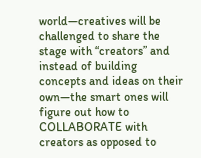world—creatives will be challenged to share the stage with “creators” and instead of building concepts and ideas on their own—the smart ones will figure out how to COLLABORATE with creators as opposed to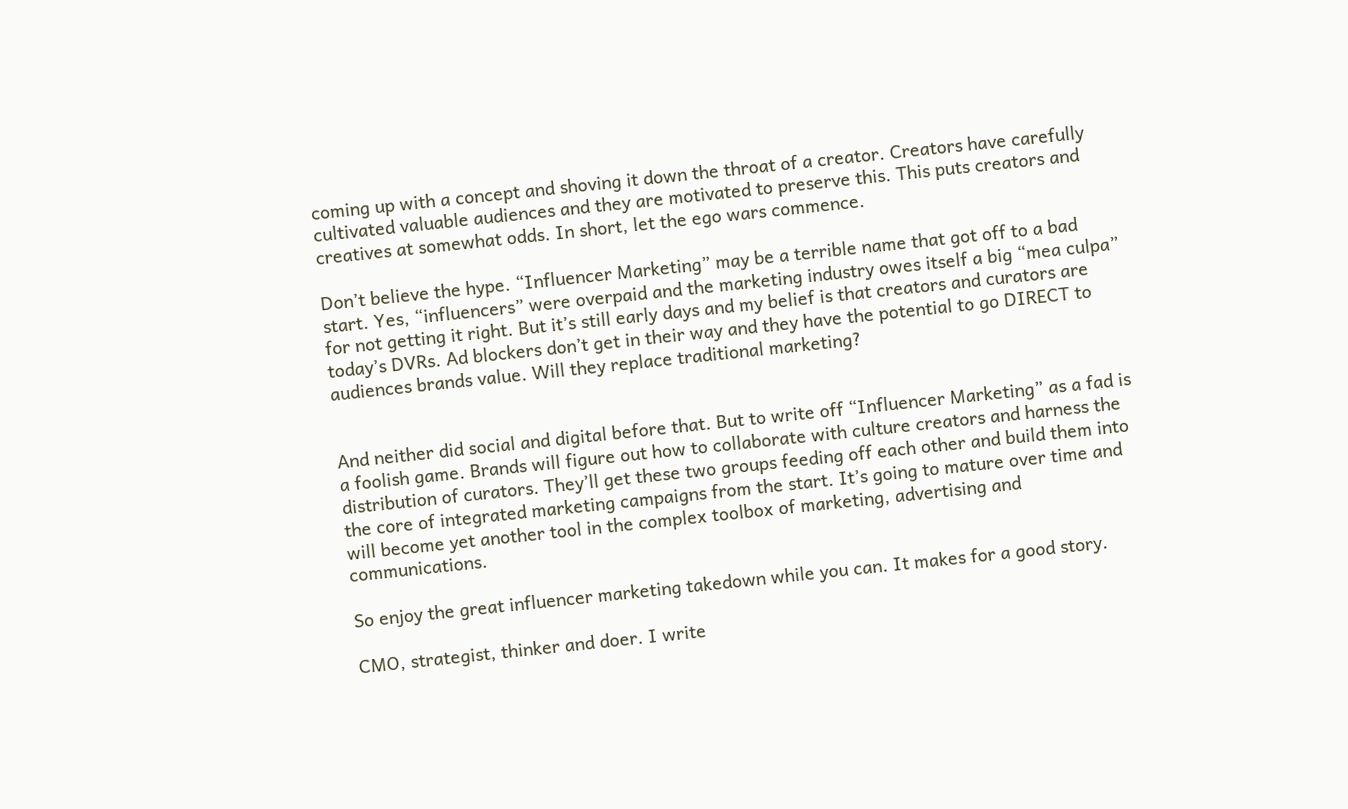coming up with a concept and shoving it down the throat of a creator. Creators have carefully cultivated valuable audiences and they are motivated to preserve this. This puts creators and creatives at somewhat odds. In short, let the ego wars commence.

Don’t believe the hype. “Influencer Marketing” may be a terrible name that got off to a bad start. Yes, “influencers” were overpaid and the marketing industry owes itself a big “mea culpa” for not getting it right. But it’s still early days and my belief is that creators and curators are today’s DVRs. Ad blockers don’t get in their way and they have the potential to go DIRECT to audiences brands value. Will they replace traditional marketing?


And neither did social and digital before that. But to write off “Influencer Marketing” as a fad is a foolish game. Brands will figure out how to collaborate with culture creators and harness the distribution of curators. They’ll get these two groups feeding off each other and build them into the core of integrated marketing campaigns from the start. It’s going to mature over time and will become yet another tool in the complex toolbox of marketing, advertising and communications.

So enjoy the great influencer marketing takedown while you can. It makes for a good story.

CMO, strategist, thinker and doer. I write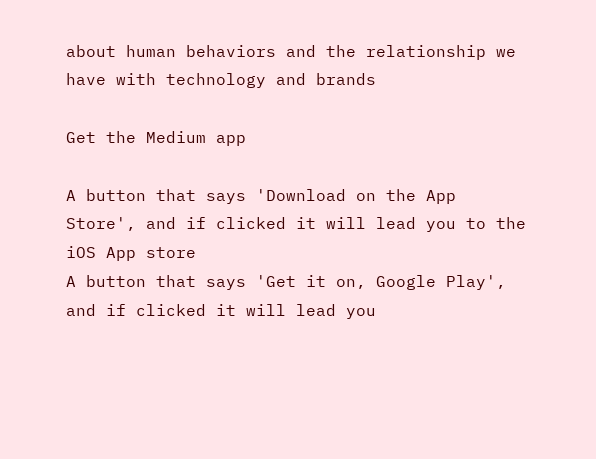about human behaviors and the relationship we have with technology and brands

Get the Medium app

A button that says 'Download on the App Store', and if clicked it will lead you to the iOS App store
A button that says 'Get it on, Google Play', and if clicked it will lead you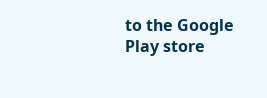to the Google Play store